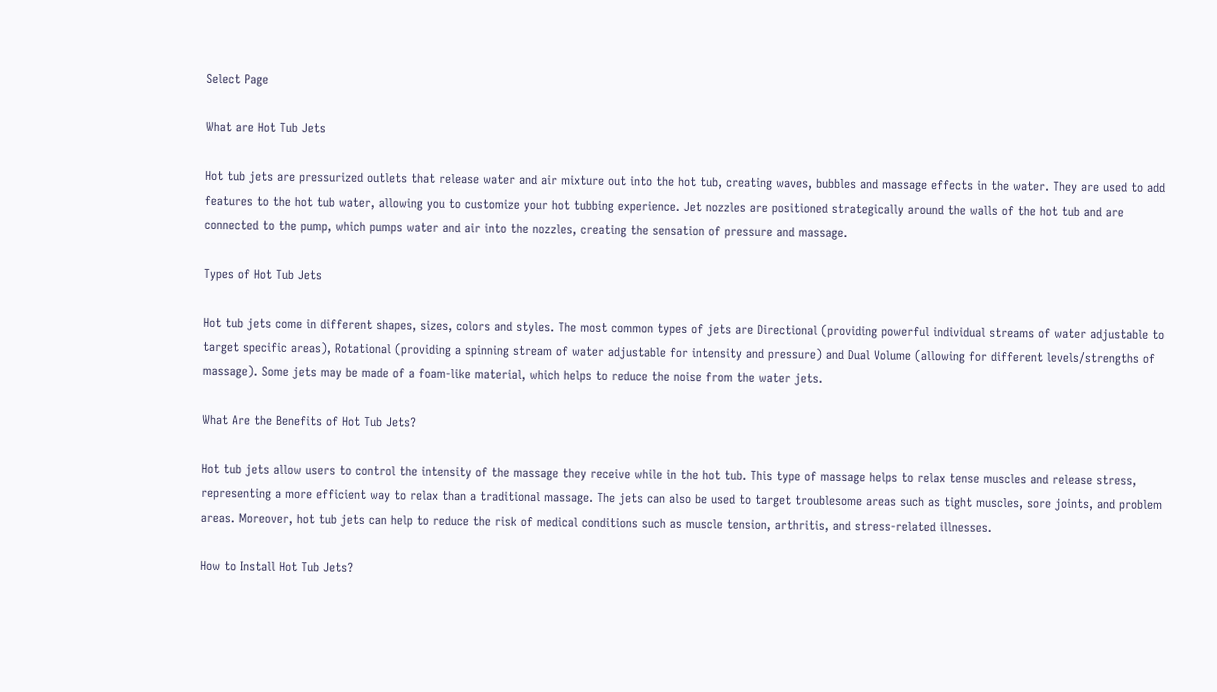Select Page

What are Hot Tub Jets

Hot tub jets are pressurized outlets that release water and air mixture out into the hot tub, creating waves, bubbles and massage effects in the water. They are used to add features to the hot tub water, allowing you to customize your hot tubbing experience. Jet nozzles are positioned strategically around the walls of the hot tub and are connected to the pump, which pumps water and air into the nozzles, creating the sensation of pressure and massage.

Types of Hot Tub Jets

Hot tub jets come in different shapes, sizes, colors and styles. The most common types of jets are Directional (providing powerful individual streams of water adjustable to target specific areas), Rotational (providing a spinning stream of water adjustable for intensity and pressure) and Dual Volume (allowing for different levels/strengths of massage). Some jets may be made of a foam-like material, which helps to reduce the noise from the water jets.

What Are the Benefits of Hot Tub Jets?

Hot tub jets allow users to control the intensity of the massage they receive while in the hot tub. This type of massage helps to relax tense muscles and release stress, representing a more efficient way to relax than a traditional massage. The jets can also be used to target troublesome areas such as tight muscles, sore joints, and problem areas. Moreover, hot tub jets can help to reduce the risk of medical conditions such as muscle tension, arthritis, and stress-related illnesses.

How to Install Hot Tub Jets?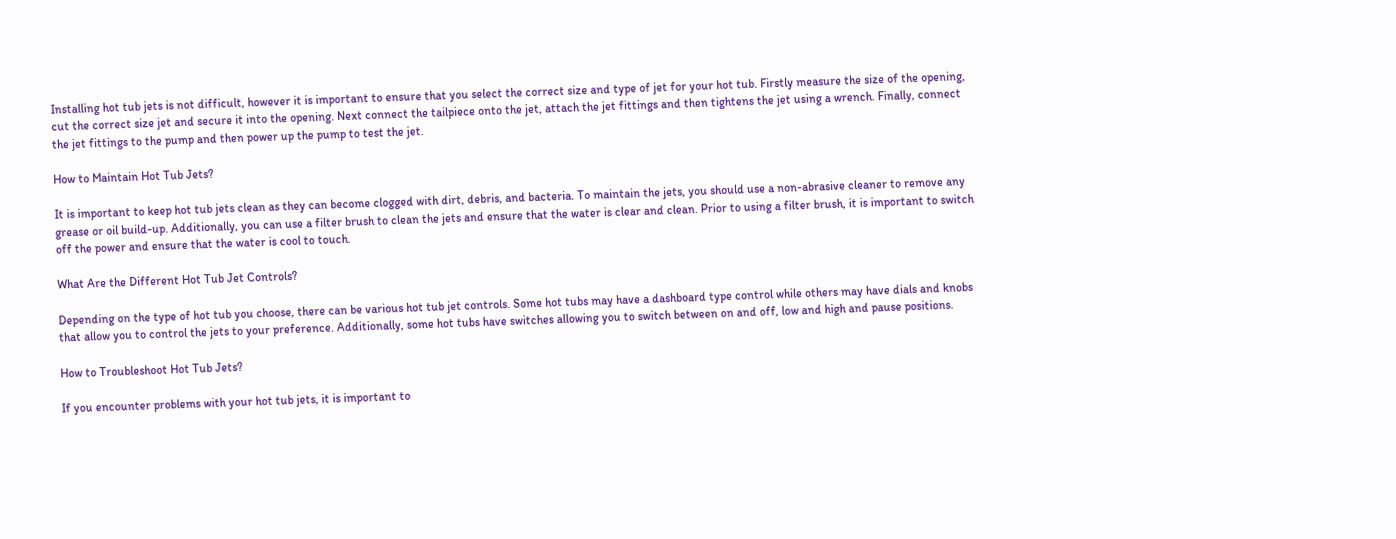Installing hot tub jets is not difficult, however it is important to ensure that you select the correct size and type of jet for your hot tub. Firstly measure the size of the opening, cut the correct size jet and secure it into the opening. Next connect the tailpiece onto the jet, attach the jet fittings and then tightens the jet using a wrench. Finally, connect the jet fittings to the pump and then power up the pump to test the jet.

How to Maintain Hot Tub Jets?

It is important to keep hot tub jets clean as they can become clogged with dirt, debris, and bacteria. To maintain the jets, you should use a non-abrasive cleaner to remove any grease or oil build-up. Additionally, you can use a filter brush to clean the jets and ensure that the water is clear and clean. Prior to using a filter brush, it is important to switch off the power and ensure that the water is cool to touch.

What Are the Different Hot Tub Jet Controls?

Depending on the type of hot tub you choose, there can be various hot tub jet controls. Some hot tubs may have a dashboard type control while others may have dials and knobs that allow you to control the jets to your preference. Additionally, some hot tubs have switches allowing you to switch between on and off, low and high and pause positions.

How to Troubleshoot Hot Tub Jets?

If you encounter problems with your hot tub jets, it is important to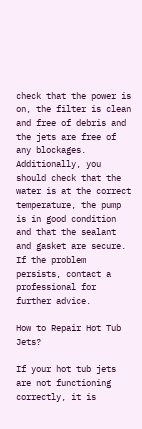check that the power is on, the filter is clean and free of debris and the jets are free of any blockages. Additionally, you should check that the water is at the correct temperature, the pump is in good condition and that the sealant and gasket are secure. If the problem persists, contact a professional for further advice.

How to Repair Hot Tub Jets?

If your hot tub jets are not functioning correctly, it is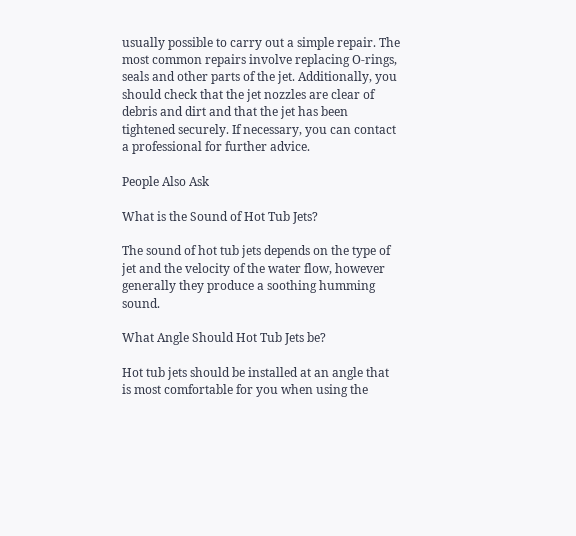usually possible to carry out a simple repair. The most common repairs involve replacing O-rings, seals and other parts of the jet. Additionally, you should check that the jet nozzles are clear of debris and dirt and that the jet has been tightened securely. If necessary, you can contact a professional for further advice.

People Also Ask

What is the Sound of Hot Tub Jets?

The sound of hot tub jets depends on the type of jet and the velocity of the water flow, however generally they produce a soothing humming sound.

What Angle Should Hot Tub Jets be?

Hot tub jets should be installed at an angle that is most comfortable for you when using the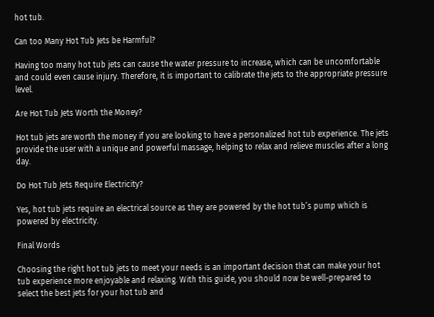hot tub.

Can too Many Hot Tub Jets be Harmful?

Having too many hot tub jets can cause the water pressure to increase, which can be uncomfortable and could even cause injury. Therefore, it is important to calibrate the jets to the appropriate pressure level.

Are Hot Tub Jets Worth the Money?

Hot tub jets are worth the money if you are looking to have a personalized hot tub experience. The jets provide the user with a unique and powerful massage, helping to relax and relieve muscles after a long day.

Do Hot Tub Jets Require Electricity?

Yes, hot tub jets require an electrical source as they are powered by the hot tub’s pump which is powered by electricity.

Final Words

Choosing the right hot tub jets to meet your needs is an important decision that can make your hot tub experience more enjoyable and relaxing. With this guide, you should now be well-prepared to select the best jets for your hot tub and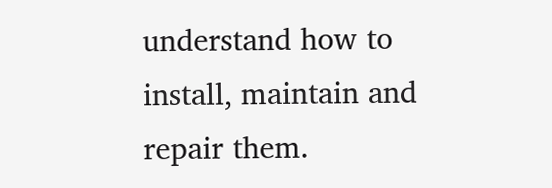understand how to install, maintain and repair them.